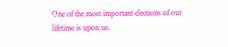One of the most important elections of our lifetime is upon us.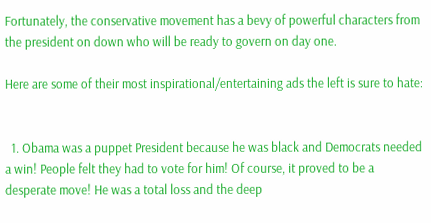Fortunately, the conservative movement has a bevy of powerful characters from the president on down who will be ready to govern on day one.

Here are some of their most inspirational/entertaining ads the left is sure to hate:


  1. Obama was a puppet President because he was black and Democrats needed a win! People felt they had to vote for him! Of course, it proved to be a desperate move! He was a total loss and the deep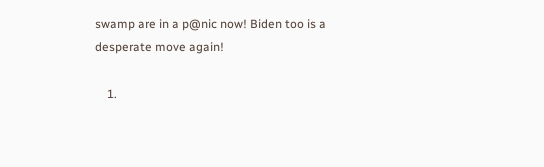swamp are in a p@nic now! Biden too is a desperate move again!

    1.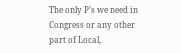The only P’s we need in Congress or any other part of Local,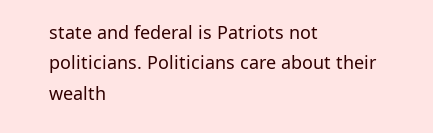state and federal is Patriots not politicians. Politicians care about their wealth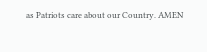as Patriots care about our Country. AMEN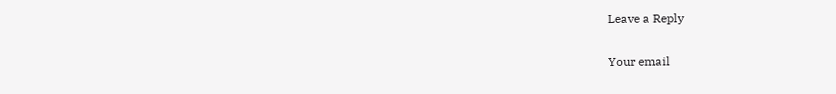Leave a Reply

Your email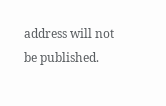address will not be published.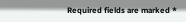Required fields are marked *